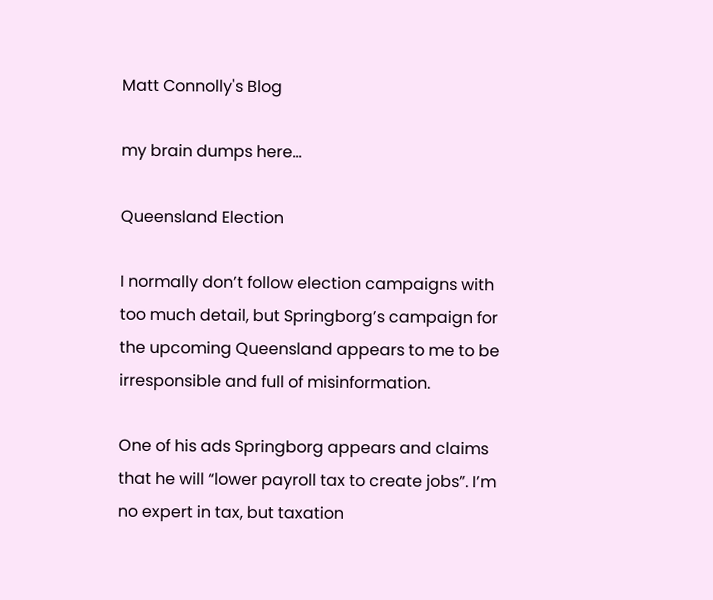Matt Connolly's Blog

my brain dumps here…

Queensland Election

I normally don’t follow election campaigns with too much detail, but Springborg’s campaign for the upcoming Queensland appears to me to be irresponsible and full of misinformation.

One of his ads Springborg appears and claims that he will “lower payroll tax to create jobs”. I’m no expert in tax, but taxation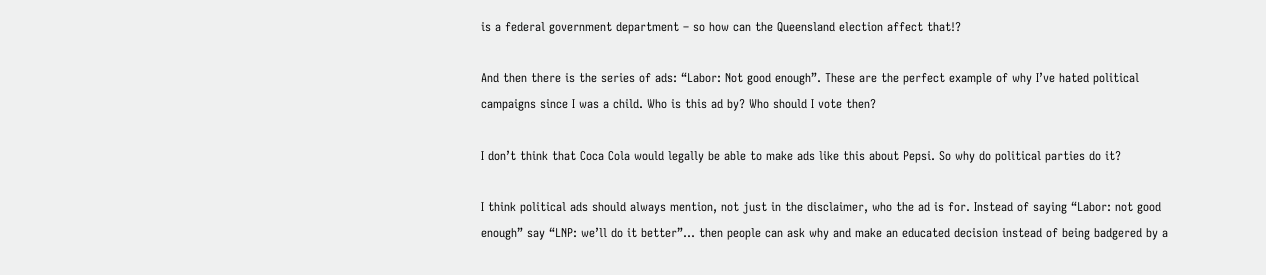is a federal government department – so how can the Queensland election affect that!?

And then there is the series of ads: “Labor: Not good enough”. These are the perfect example of why I’ve hated political campaigns since I was a child. Who is this ad by? Who should I vote then?

I don’t think that Coca Cola would legally be able to make ads like this about Pepsi. So why do political parties do it?

I think political ads should always mention, not just in the disclaimer, who the ad is for. Instead of saying “Labor: not good enough” say “LNP: we’ll do it better”… then people can ask why and make an educated decision instead of being badgered by a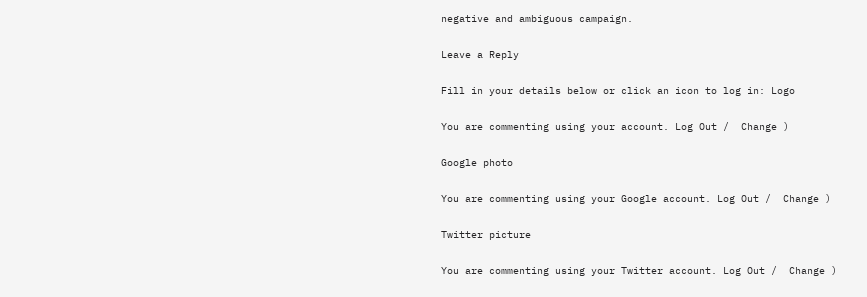negative and ambiguous campaign.

Leave a Reply

Fill in your details below or click an icon to log in: Logo

You are commenting using your account. Log Out /  Change )

Google photo

You are commenting using your Google account. Log Out /  Change )

Twitter picture

You are commenting using your Twitter account. Log Out /  Change )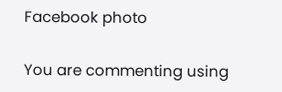Facebook photo

You are commenting using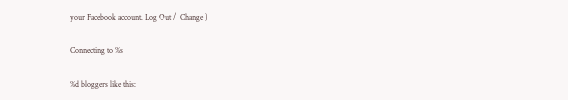your Facebook account. Log Out /  Change )

Connecting to %s

%d bloggers like this: